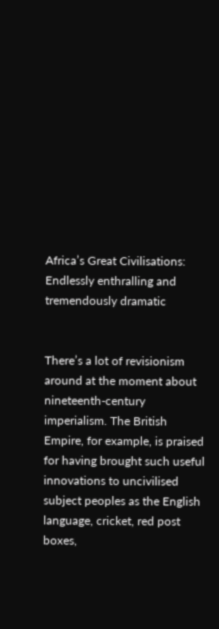Africa’s Great Civilisations: Endlessly enthralling and tremendously dramatic


There’s a lot of revisionism around at the moment about nineteenth-century imperialism. The British Empire, for example, is praised for having brought such useful innovations to uncivilised subject peoples as the English language, cricket, red post boxes,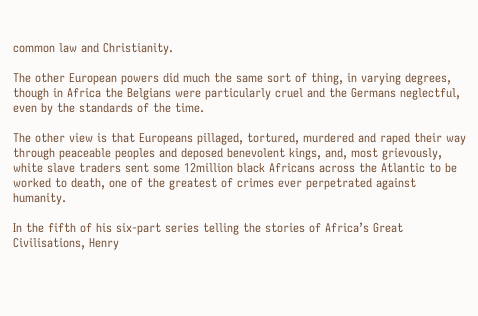common law and Christianity.

The other European powers did much the same sort of thing, in varying degrees, though in Africa the Belgians were particularly cruel and the Germans neglectful, even by the standards of the time.

The other view is that Europeans pillaged, tortured, murdered and raped their way through peaceable peoples and deposed benevolent kings, and, most grievously, white slave traders sent some 12million black Africans across the Atlantic to be worked to death, one of the greatest of crimes ever perpetrated against humanity.

In the fifth of his six-part series telling the stories of Africa’s Great Civilisations, Henry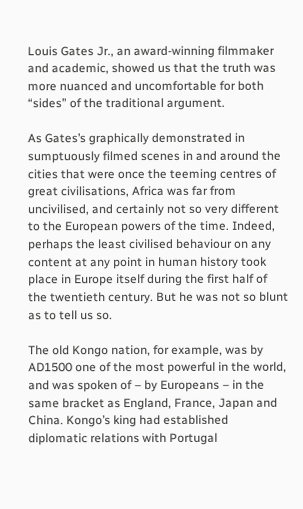Louis Gates Jr., an award-winning filmmaker and academic, showed us that the truth was more nuanced and uncomfortable for both “sides” of the traditional argument.

As Gates’s graphically demonstrated in sumptuously filmed scenes in and around the cities that were once the teeming centres of great civilisations, Africa was far from uncivilised, and certainly not so very different to the European powers of the time. Indeed, perhaps the least civilised behaviour on any content at any point in human history took place in Europe itself during the first half of the twentieth century. But he was not so blunt as to tell us so.

The old Kongo nation, for example, was by AD1500 one of the most powerful in the world, and was spoken of – by Europeans – in the same bracket as England, France, Japan and China. Kongo’s king had established diplomatic relations with Portugal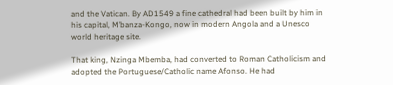and the Vatican. By AD1549 a fine cathedral had been built by him in his capital, M’banza-Kongo, now in modern Angola and a Unesco world heritage site.

That king, Nzinga Mbemba, had converted to Roman Catholicism and adopted the Portuguese/Catholic name Afonso. He had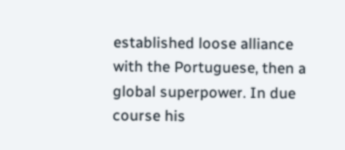established loose alliance with the Portuguese, then a global superpower. In due course his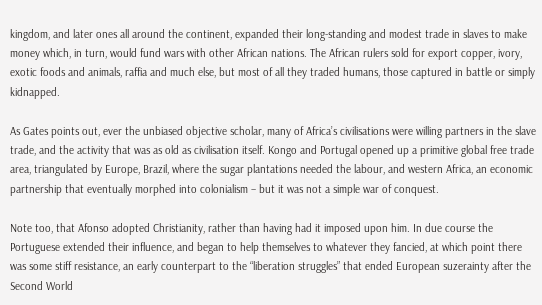kingdom, and later ones all around the continent, expanded their long-standing and modest trade in slaves to make money which, in turn, would fund wars with other African nations. The African rulers sold for export copper, ivory, exotic foods and animals, raffia and much else, but most of all they traded humans, those captured in battle or simply kidnapped.

As Gates points out, ever the unbiased objective scholar, many of Africa’s civilisations were willing partners in the slave trade, and the activity that was as old as civilisation itself. Kongo and Portugal opened up a primitive global free trade area, triangulated by Europe, Brazil, where the sugar plantations needed the labour, and western Africa, an economic partnership that eventually morphed into colonialism – but it was not a simple war of conquest.

Note too, that Afonso adopted Christianity, rather than having had it imposed upon him. In due course the Portuguese extended their influence, and began to help themselves to whatever they fancied, at which point there was some stiff resistance, an early counterpart to the “liberation struggles” that ended European suzerainty after the Second World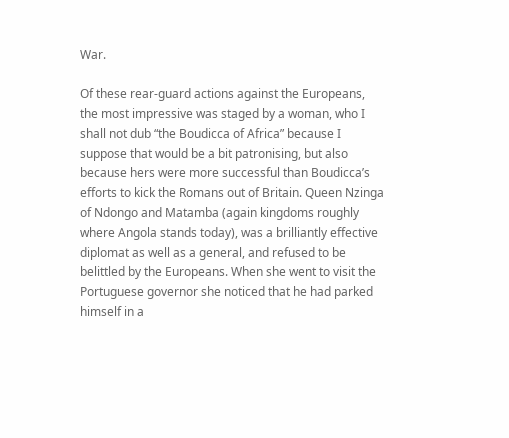War.

Of these rear-guard actions against the Europeans, the most impressive was staged by a woman, who I shall not dub “the Boudicca of Africa” because I suppose that would be a bit patronising, but also because hers were more successful than Boudicca’s efforts to kick the Romans out of Britain. Queen Nzinga of Ndongo and Matamba (again kingdoms roughly where Angola stands today), was a brilliantly effective diplomat as well as a general, and refused to be belittled by the Europeans. When she went to visit the Portuguese governor she noticed that he had parked himself in a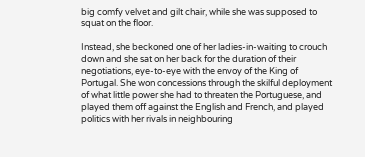big comfy velvet and gilt chair, while she was supposed to squat on the floor.

Instead, she beckoned one of her ladies-in-waiting to crouch down and she sat on her back for the duration of their negotiations, eye-to-eye with the envoy of the King of Portugal. She won concessions through the skilful deployment of what little power she had to threaten the Portuguese, and played them off against the English and French, and played politics with her rivals in neighbouring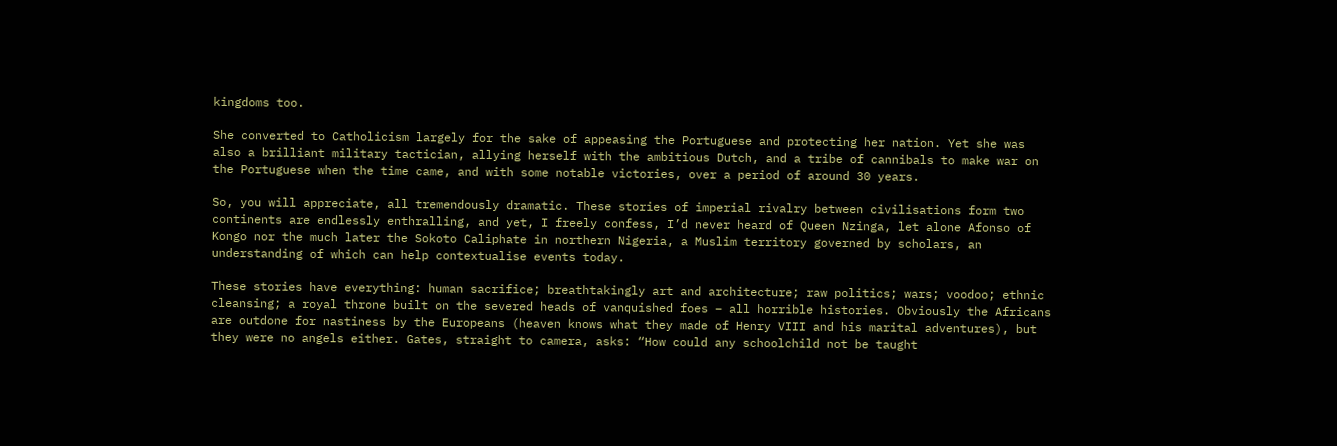kingdoms too.

She converted to Catholicism largely for the sake of appeasing the Portuguese and protecting her nation. Yet she was also a brilliant military tactician, allying herself with the ambitious Dutch, and a tribe of cannibals to make war on the Portuguese when the time came, and with some notable victories, over a period of around 30 years.

So, you will appreciate, all tremendously dramatic. These stories of imperial rivalry between civilisations form two continents are endlessly enthralling, and yet, I freely confess, I’d never heard of Queen Nzinga, let alone Afonso of Kongo nor the much later the Sokoto Caliphate in northern Nigeria, a Muslim territory governed by scholars, an understanding of which can help contextualise events today.

These stories have everything: human sacrifice; breathtakingly art and architecture; raw politics; wars; voodoo; ethnic cleansing; a royal throne built on the severed heads of vanquished foes – all horrible histories. Obviously the Africans are outdone for nastiness by the Europeans (heaven knows what they made of Henry VIII and his marital adventures), but they were no angels either. Gates, straight to camera, asks: “How could any schoolchild not be taught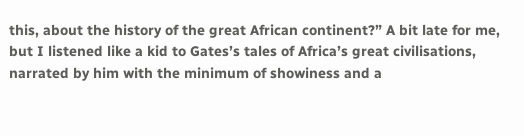this, about the history of the great African continent?” A bit late for me, but I listened like a kid to Gates’s tales of Africa’s great civilisations, narrated by him with the minimum of showiness and a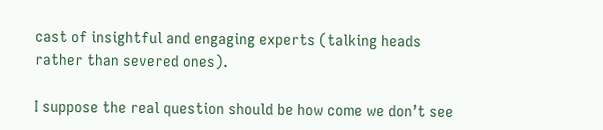cast of insightful and engaging experts (talking heads rather than severed ones).

I suppose the real question should be how come we don’t see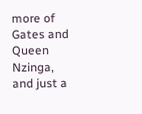more of Gates and Queen Nzinga, and just a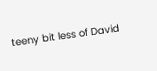teeny bit less of David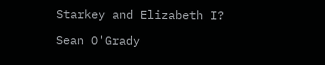Starkey and Elizabeth I?

Sean O'Grady